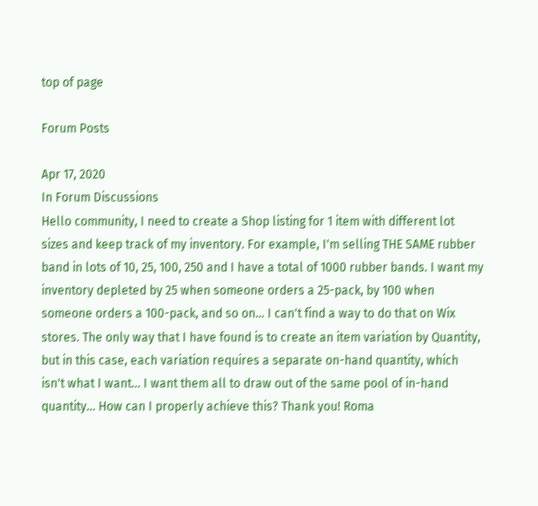top of page

Forum Posts

Apr 17, 2020
In Forum Discussions
Hello community, I need to create a Shop listing for 1 item with different lot sizes and keep track of my inventory. For example, I'm selling THE SAME rubber band in lots of 10, 25, 100, 250 and I have a total of 1000 rubber bands. I want my inventory depleted by 25 when someone orders a 25-pack, by 100 when someone orders a 100-pack, and so on... I can't find a way to do that on Wix stores. The only way that I have found is to create an item variation by Quantity, but in this case, each variation requires a separate on-hand quantity, which isn't what I want... I want them all to draw out of the same pool of in-hand quantity... How can I properly achieve this? Thank you! Roma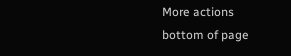More actions
bottom of page